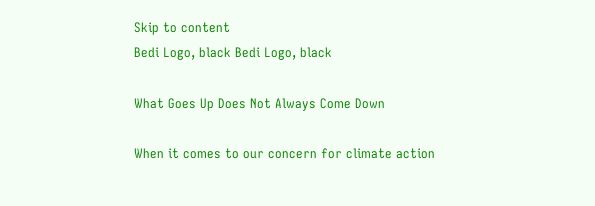Skip to content
Bedi Logo, black Bedi Logo, black

What Goes Up Does Not Always Come Down

When it comes to our concern for climate action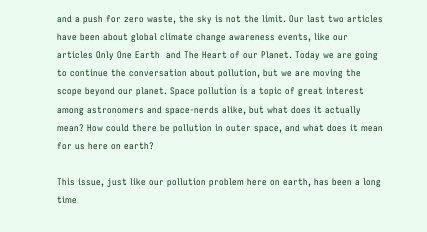and a push for zero waste, the sky is not the limit. Our last two articles have been about global climate change awareness events, like our articles Only One Earth  and The Heart of our Planet. Today we are going to continue the conversation about pollution, but we are moving the scope beyond our planet. Space pollution is a topic of great interest among astronomers and space-nerds alike, but what does it actually mean? How could there be pollution in outer space, and what does it mean for us here on earth?

This issue, just like our pollution problem here on earth, has been a long time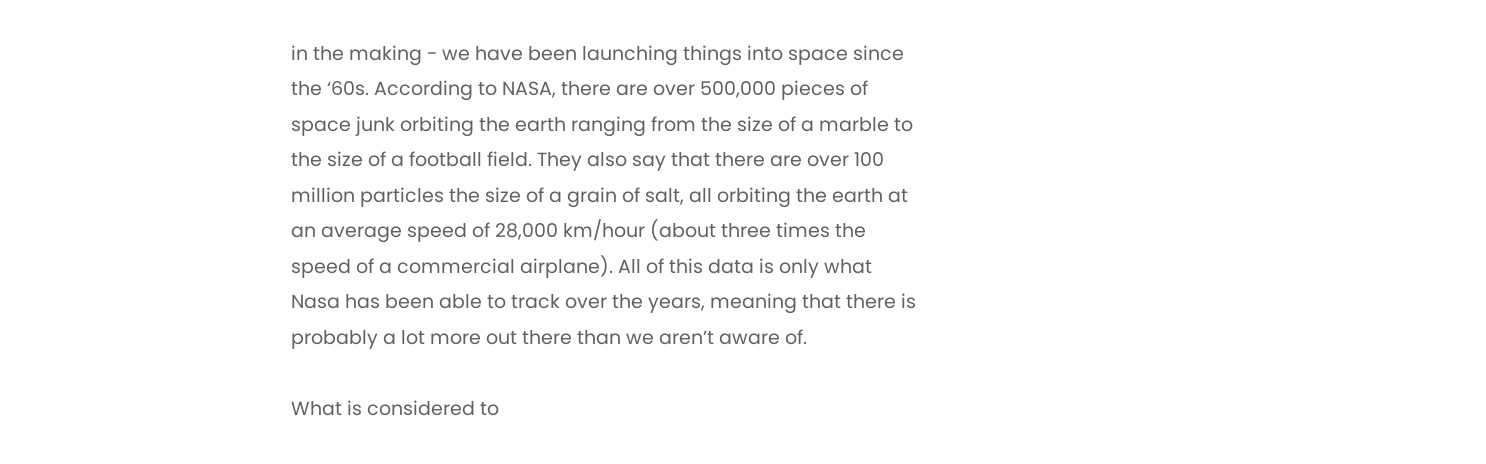in the making - we have been launching things into space since the ‘60s. According to NASA, there are over 500,000 pieces of space junk orbiting the earth ranging from the size of a marble to the size of a football field. They also say that there are over 100 million particles the size of a grain of salt, all orbiting the earth at an average speed of 28,000 km/hour (about three times the speed of a commercial airplane). All of this data is only what Nasa has been able to track over the years, meaning that there is probably a lot more out there than we aren’t aware of.

What is considered to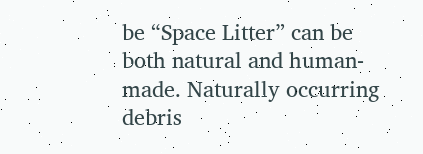be “Space Litter” can be both natural and human-made. Naturally occurring debris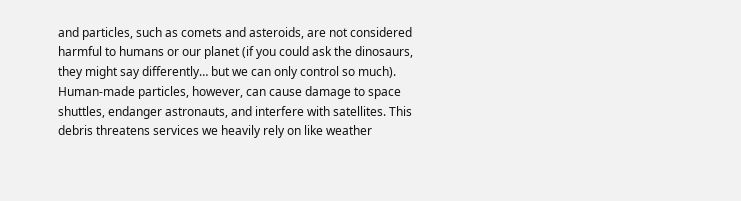and particles, such as comets and asteroids, are not considered harmful to humans or our planet (if you could ask the dinosaurs, they might say differently… but we can only control so much). Human-made particles, however, can cause damage to space shuttles, endanger astronauts, and interfere with satellites. This debris threatens services we heavily rely on like weather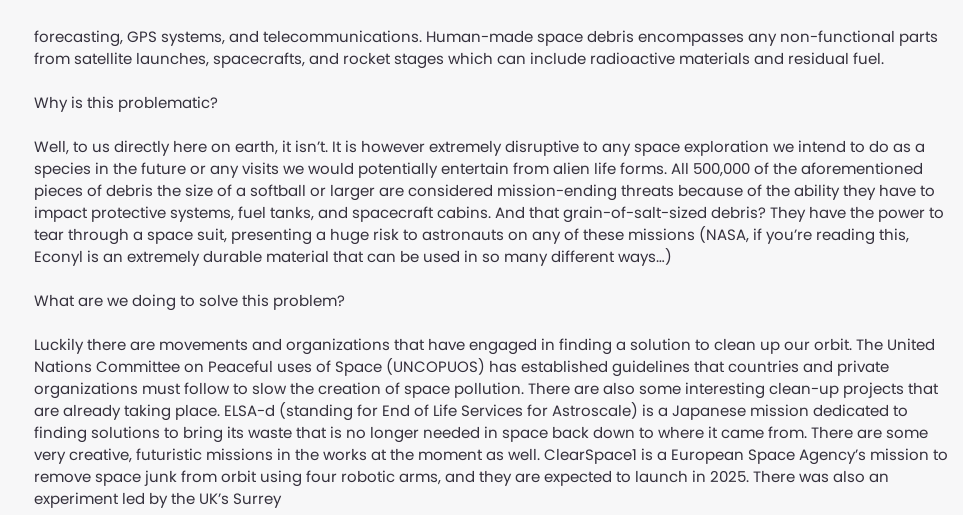forecasting, GPS systems, and telecommunications. Human-made space debris encompasses any non-functional parts from satellite launches, spacecrafts, and rocket stages which can include radioactive materials and residual fuel.

Why is this problematic?

Well, to us directly here on earth, it isn’t. It is however extremely disruptive to any space exploration we intend to do as a species in the future or any visits we would potentially entertain from alien life forms. All 500,000 of the aforementioned pieces of debris the size of a softball or larger are considered mission-ending threats because of the ability they have to impact protective systems, fuel tanks, and spacecraft cabins. And that grain-of-salt-sized debris? They have the power to tear through a space suit, presenting a huge risk to astronauts on any of these missions (NASA, if you’re reading this, Econyl is an extremely durable material that can be used in so many different ways…)

What are we doing to solve this problem?

Luckily there are movements and organizations that have engaged in finding a solution to clean up our orbit. The United Nations Committee on Peaceful uses of Space (UNCOPUOS) has established guidelines that countries and private organizations must follow to slow the creation of space pollution. There are also some interesting clean-up projects that are already taking place. ELSA-d (standing for End of Life Services for Astroscale) is a Japanese mission dedicated to finding solutions to bring its waste that is no longer needed in space back down to where it came from. There are some very creative, futuristic missions in the works at the moment as well. ClearSpace1 is a European Space Agency’s mission to remove space junk from orbit using four robotic arms, and they are expected to launch in 2025. There was also an experiment led by the UK’s Surrey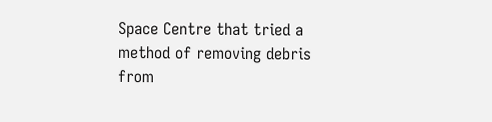Space Centre that tried a method of removing debris from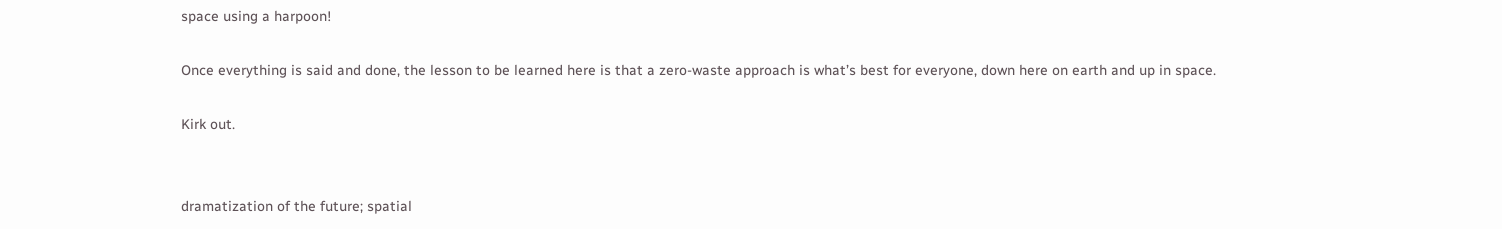space using a harpoon!

Once everything is said and done, the lesson to be learned here is that a zero-waste approach is what’s best for everyone, down here on earth and up in space.

Kirk out.


dramatization of the future; spatial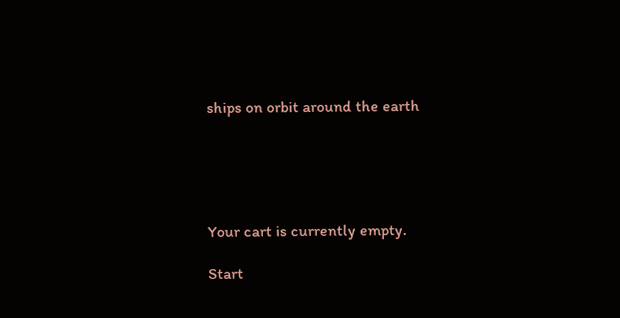ships on orbit around the earth





Your cart is currently empty.

Start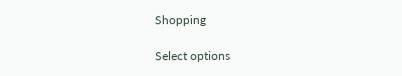Shopping

Select options